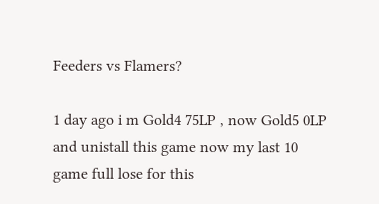Feeders vs Flamers?

1 day ago i m Gold4 75LP , now Gold5 0LP and unistall this game now my last 10 game full lose for this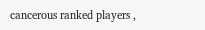cancerous ranked players ,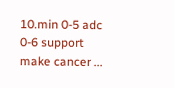10.min 0-5 adc 0-6 support make cancer ...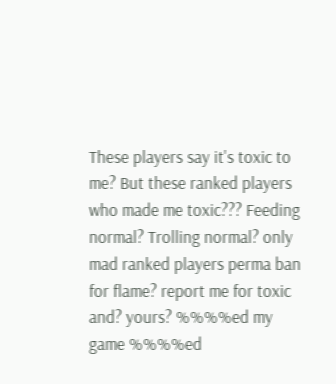These players say it's toxic to me? But these ranked players who made me toxic??? Feeding normal? Trolling normal? only mad ranked players perma ban for flame? report me for toxic and? yours? %%%%ed my game %%%%ed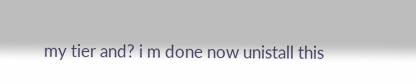my tier and? i m done now unistall this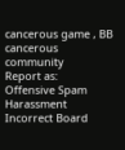cancerous game , BB cancerous community
Report as:
Offensive Spam Harassment Incorrect Board